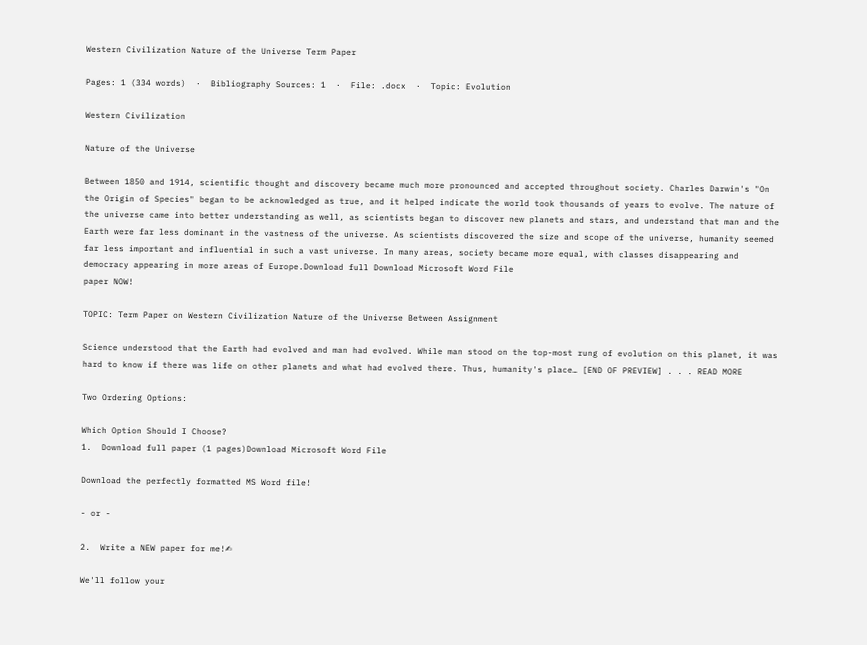Western Civilization Nature of the Universe Term Paper

Pages: 1 (334 words)  ·  Bibliography Sources: 1  ·  File: .docx  ·  Topic: Evolution

Western Civilization

Nature of the Universe

Between 1850 and 1914, scientific thought and discovery became much more pronounced and accepted throughout society. Charles Darwin's "On the Origin of Species" began to be acknowledged as true, and it helped indicate the world took thousands of years to evolve. The nature of the universe came into better understanding as well, as scientists began to discover new planets and stars, and understand that man and the Earth were far less dominant in the vastness of the universe. As scientists discovered the size and scope of the universe, humanity seemed far less important and influential in such a vast universe. In many areas, society became more equal, with classes disappearing and democracy appearing in more areas of Europe.Download full Download Microsoft Word File
paper NOW!

TOPIC: Term Paper on Western Civilization Nature of the Universe Between Assignment

Science understood that the Earth had evolved and man had evolved. While man stood on the top-most rung of evolution on this planet, it was hard to know if there was life on other planets and what had evolved there. Thus, humanity's place… [END OF PREVIEW] . . . READ MORE

Two Ordering Options:

Which Option Should I Choose?
1.  Download full paper (1 pages)Download Microsoft Word File

Download the perfectly formatted MS Word file!

- or -

2.  Write a NEW paper for me!✍

We'll follow your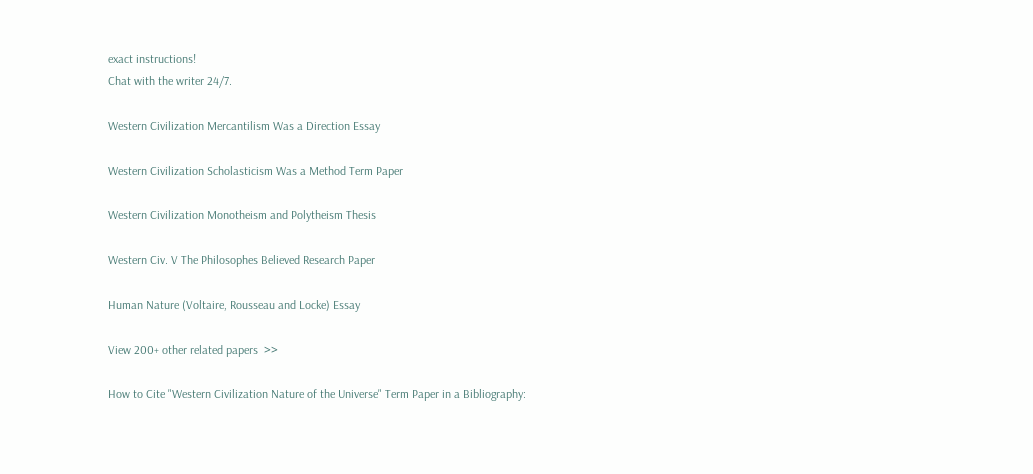exact instructions!
Chat with the writer 24/7.

Western Civilization Mercantilism Was a Direction Essay

Western Civilization Scholasticism Was a Method Term Paper

Western Civilization Monotheism and Polytheism Thesis

Western Civ. V The Philosophes Believed Research Paper

Human Nature (Voltaire, Rousseau and Locke) Essay

View 200+ other related papers  >>

How to Cite "Western Civilization Nature of the Universe" Term Paper in a Bibliography: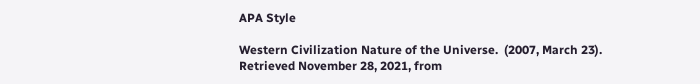APA Style

Western Civilization Nature of the Universe.  (2007, March 23).  Retrieved November 28, 2021, from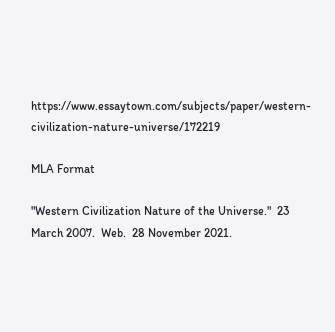https://www.essaytown.com/subjects/paper/western-civilization-nature-universe/172219

MLA Format

"Western Civilization Nature of the Universe."  23 March 2007.  Web.  28 November 2021.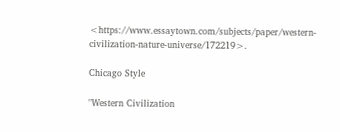<https://www.essaytown.com/subjects/paper/western-civilization-nature-universe/172219>.

Chicago Style

"Western Civilization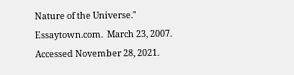Nature of the Universe."  Essaytown.com.  March 23, 2007.  Accessed November 28, 2021.